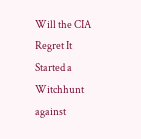Will the CIA Regret It Started a Witchhunt against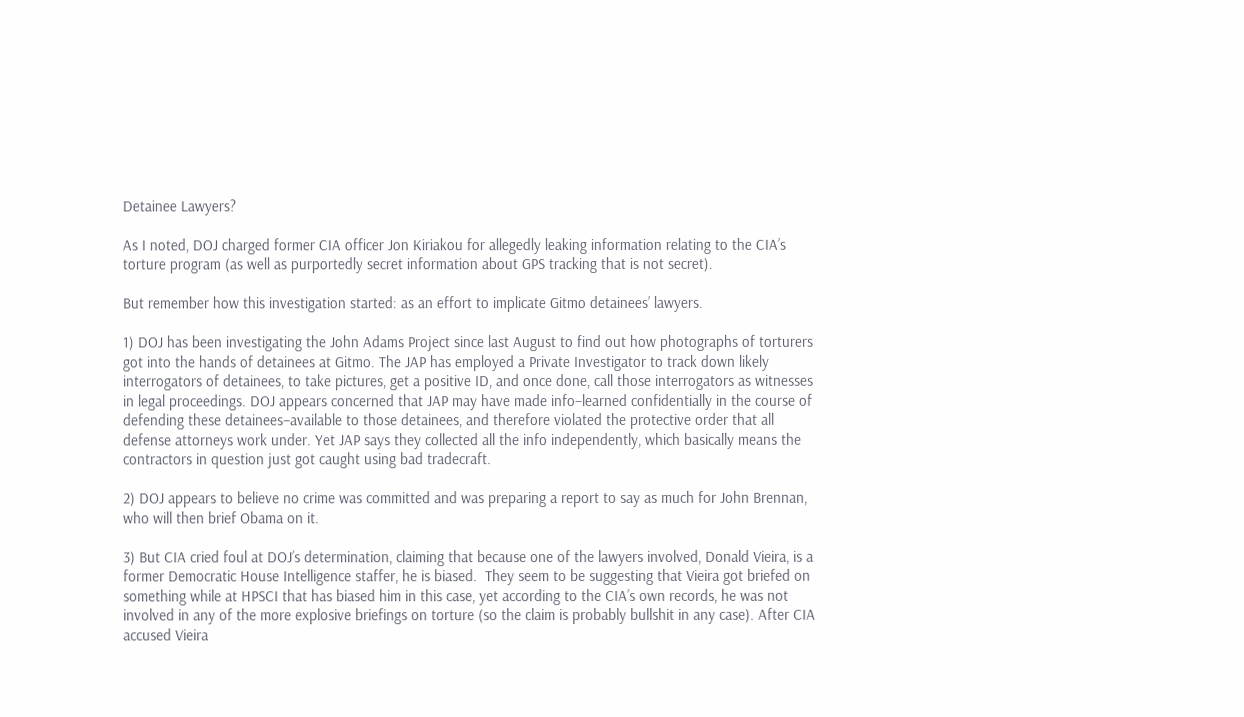Detainee Lawyers?

As I noted, DOJ charged former CIA officer Jon Kiriakou for allegedly leaking information relating to the CIA’s torture program (as well as purportedly secret information about GPS tracking that is not secret).

But remember how this investigation started: as an effort to implicate Gitmo detainees’ lawyers.

1) DOJ has been investigating the John Adams Project since last August to find out how photographs of torturers got into the hands of detainees at Gitmo. The JAP has employed a Private Investigator to track down likely interrogators of detainees, to take pictures, get a positive ID, and once done, call those interrogators as witnesses in legal proceedings. DOJ appears concerned that JAP may have made info–learned confidentially in the course of defending these detainees–available to those detainees, and therefore violated the protective order that all defense attorneys work under. Yet JAP says they collected all the info independently, which basically means the contractors in question just got caught using bad tradecraft.

2) DOJ appears to believe no crime was committed and was preparing a report to say as much for John Brennan, who will then brief Obama on it.

3) But CIA cried foul at DOJ’s determination, claiming that because one of the lawyers involved, Donald Vieira, is a former Democratic House Intelligence staffer, he is biased.  They seem to be suggesting that Vieira got briefed on something while at HPSCI that has biased him in this case, yet according to the CIA’s own records, he was not involved in any of the more explosive briefings on torture (so the claim is probably bullshit in any case). After CIA accused Vieira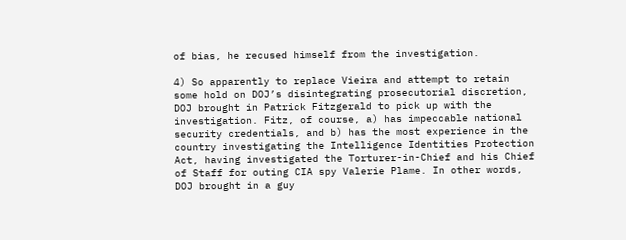of bias, he recused himself from the investigation.

4) So apparently to replace Vieira and attempt to retain some hold on DOJ’s disintegrating prosecutorial discretion, DOJ brought in Patrick Fitzgerald to pick up with the investigation. Fitz, of course, a) has impeccable national security credentials, and b) has the most experience in the country investigating the Intelligence Identities Protection Act, having investigated the Torturer-in-Chief and his Chief of Staff for outing CIA spy Valerie Plame. In other words, DOJ brought in a guy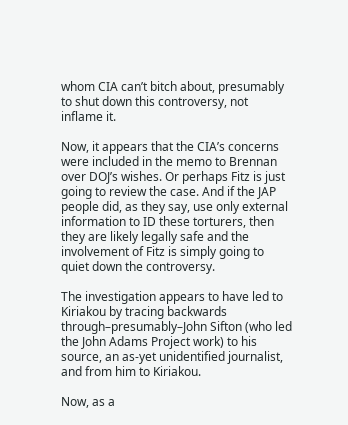whom CIA can’t bitch about, presumably to shut down this controversy, not inflame it.

Now, it appears that the CIA’s concerns were included in the memo to Brennan over DOJ’s wishes. Or perhaps Fitz is just going to review the case. And if the JAP people did, as they say, use only external information to ID these torturers, then they are likely legally safe and the involvement of Fitz is simply going to quiet down the controversy.

The investigation appears to have led to Kiriakou by tracing backwards through–presumably–John Sifton (who led the John Adams Project work) to his source, an as-yet unidentified journalist, and from him to Kiriakou.

Now, as a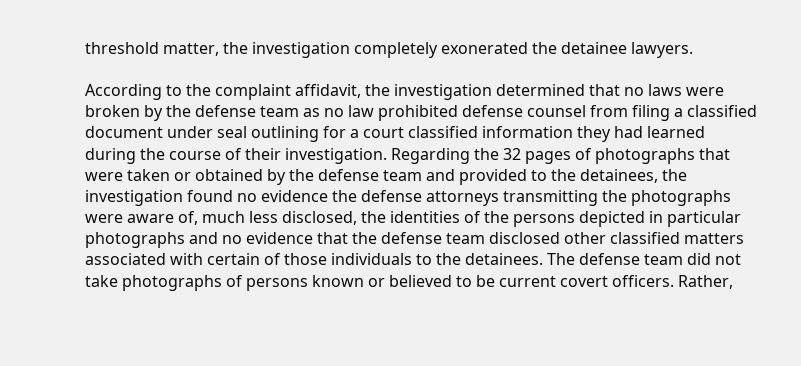threshold matter, the investigation completely exonerated the detainee lawyers.

According to the complaint affidavit, the investigation determined that no laws were broken by the defense team as no law prohibited defense counsel from filing a classified document under seal outlining for a court classified information they had learned during the course of their investigation. Regarding the 32 pages of photographs that were taken or obtained by the defense team and provided to the detainees, the investigation found no evidence the defense attorneys transmitting the photographs were aware of, much less disclosed, the identities of the persons depicted in particular photographs and no evidence that the defense team disclosed other classified matters associated with certain of those individuals to the detainees. The defense team did not take photographs of persons known or believed to be current covert officers. Rather,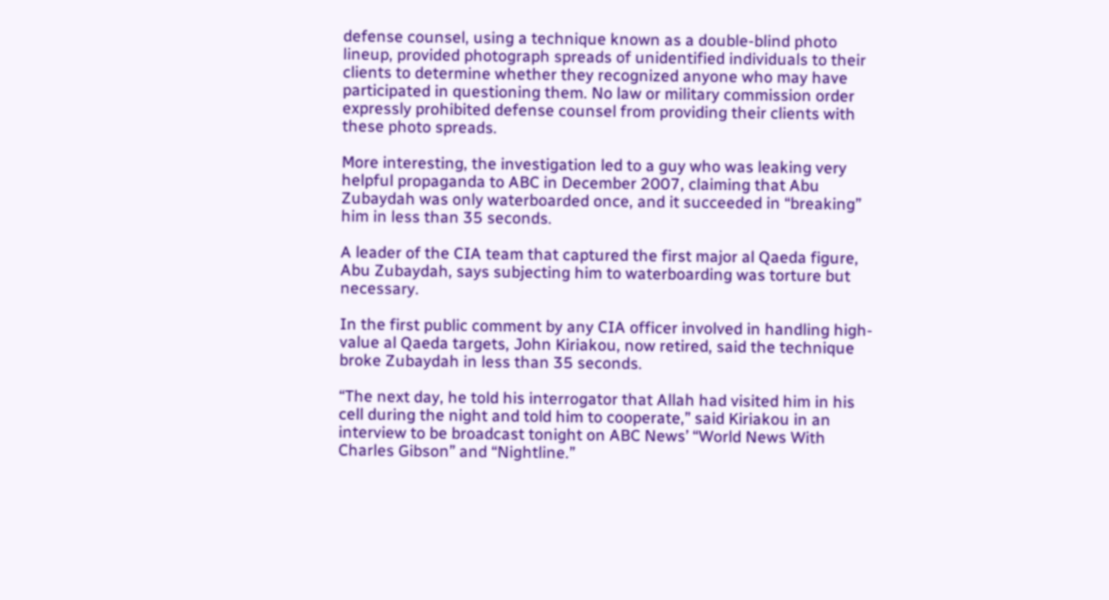defense counsel, using a technique known as a double-blind photo lineup, provided photograph spreads of unidentified individuals to their clients to determine whether they recognized anyone who may have participated in questioning them. No law or military commission order expressly prohibited defense counsel from providing their clients with these photo spreads.

More interesting, the investigation led to a guy who was leaking very helpful propaganda to ABC in December 2007, claiming that Abu Zubaydah was only waterboarded once, and it succeeded in “breaking” him in less than 35 seconds.

A leader of the CIA team that captured the first major al Qaeda figure, Abu Zubaydah, says subjecting him to waterboarding was torture but necessary.

In the first public comment by any CIA officer involved in handling high-value al Qaeda targets, John Kiriakou, now retired, said the technique broke Zubaydah in less than 35 seconds.

“The next day, he told his interrogator that Allah had visited him in his cell during the night and told him to cooperate,” said Kiriakou in an interview to be broadcast tonight on ABC News’ “World News With Charles Gibson” and “Nightline.”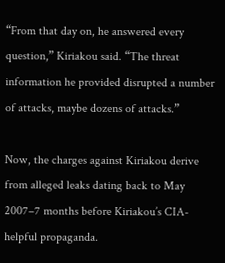“From that day on, he answered every question,” Kiriakou said. “The threat information he provided disrupted a number of attacks, maybe dozens of attacks.”

Now, the charges against Kiriakou derive from alleged leaks dating back to May 2007–7 months before Kiriakou’s CIA-helpful propaganda.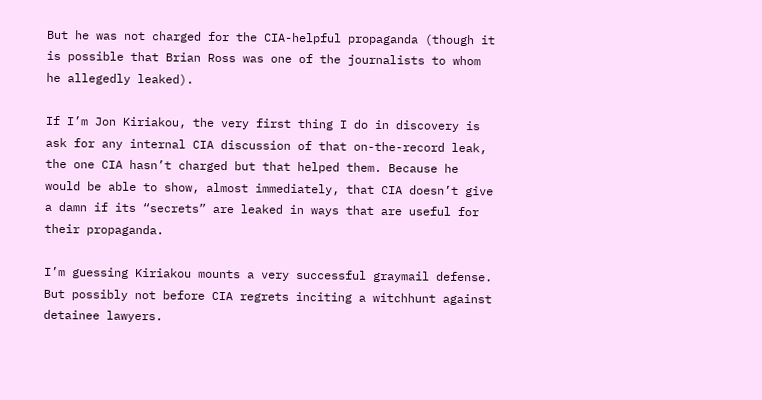But he was not charged for the CIA-helpful propaganda (though it is possible that Brian Ross was one of the journalists to whom he allegedly leaked).

If I’m Jon Kiriakou, the very first thing I do in discovery is ask for any internal CIA discussion of that on-the-record leak, the one CIA hasn’t charged but that helped them. Because he would be able to show, almost immediately, that CIA doesn’t give a damn if its “secrets” are leaked in ways that are useful for their propaganda.

I’m guessing Kiriakou mounts a very successful graymail defense. But possibly not before CIA regrets inciting a witchhunt against detainee lawyers.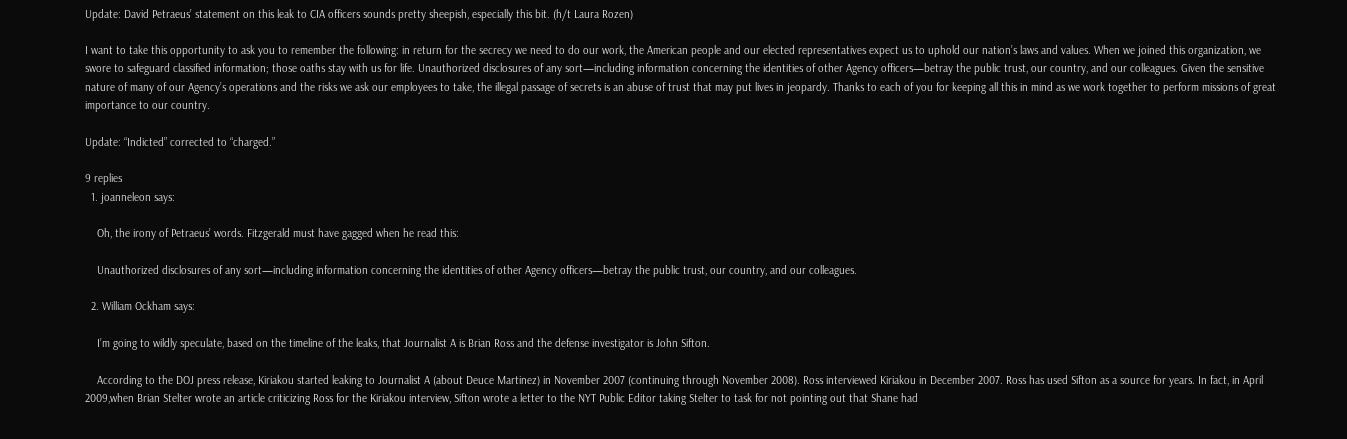Update: David Petraeus’ statement on this leak to CIA officers sounds pretty sheepish, especially this bit. (h/t Laura Rozen)

I want to take this opportunity to ask you to remember the following: in return for the secrecy we need to do our work, the American people and our elected representatives expect us to uphold our nation’s laws and values. When we joined this organization, we swore to safeguard classified information; those oaths stay with us for life. Unauthorized disclosures of any sort—including information concerning the identities of other Agency officers—betray the public trust, our country, and our colleagues. Given the sensitive nature of many of our Agency’s operations and the risks we ask our employees to take, the illegal passage of secrets is an abuse of trust that may put lives in jeopardy. Thanks to each of you for keeping all this in mind as we work together to perform missions of great importance to our country.

Update: “Indicted” corrected to “charged.”

9 replies
  1. joanneleon says:

    Oh, the irony of Petraeus’ words. Fitzgerald must have gagged when he read this:

    Unauthorized disclosures of any sort—including information concerning the identities of other Agency officers—betray the public trust, our country, and our colleagues.

  2. William Ockham says:

    I’m going to wildly speculate, based on the timeline of the leaks, that Journalist A is Brian Ross and the defense investigator is John Sifton.

    According to the DOJ press release, Kiriakou started leaking to Journalist A (about Deuce Martinez) in November 2007 (continuing through November 2008). Ross interviewed Kiriakou in December 2007. Ross has used Sifton as a source for years. In fact, in April 2009,when Brian Stelter wrote an article criticizing Ross for the Kiriakou interview, Sifton wrote a letter to the NYT Public Editor taking Stelter to task for not pointing out that Shane had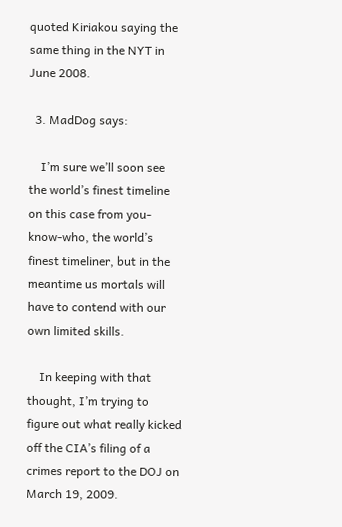quoted Kiriakou saying the same thing in the NYT in June 2008.

  3. MadDog says:

    I’m sure we’ll soon see the world’s finest timeline on this case from you-know-who, the world’s finest timeliner, but in the meantime us mortals will have to contend with our own limited skills.

    In keeping with that thought, I’m trying to figure out what really kicked off the CIA’s filing of a crimes report to the DOJ on March 19, 2009.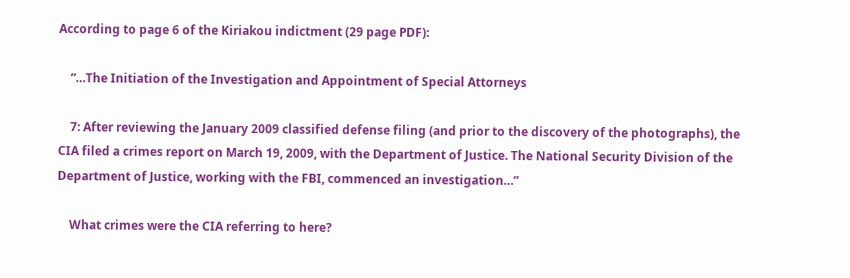According to page 6 of the Kiriakou indictment (29 page PDF):

    “…The Initiation of the Investigation and Appointment of Special Attorneys

    7: After reviewing the January 2009 classified defense filing (and prior to the discovery of the photographs), the CIA filed a crimes report on March 19, 2009, with the Department of Justice. The National Security Division of the Department of Justice, working with the FBI, commenced an investigation…”

    What crimes were the CIA referring to here?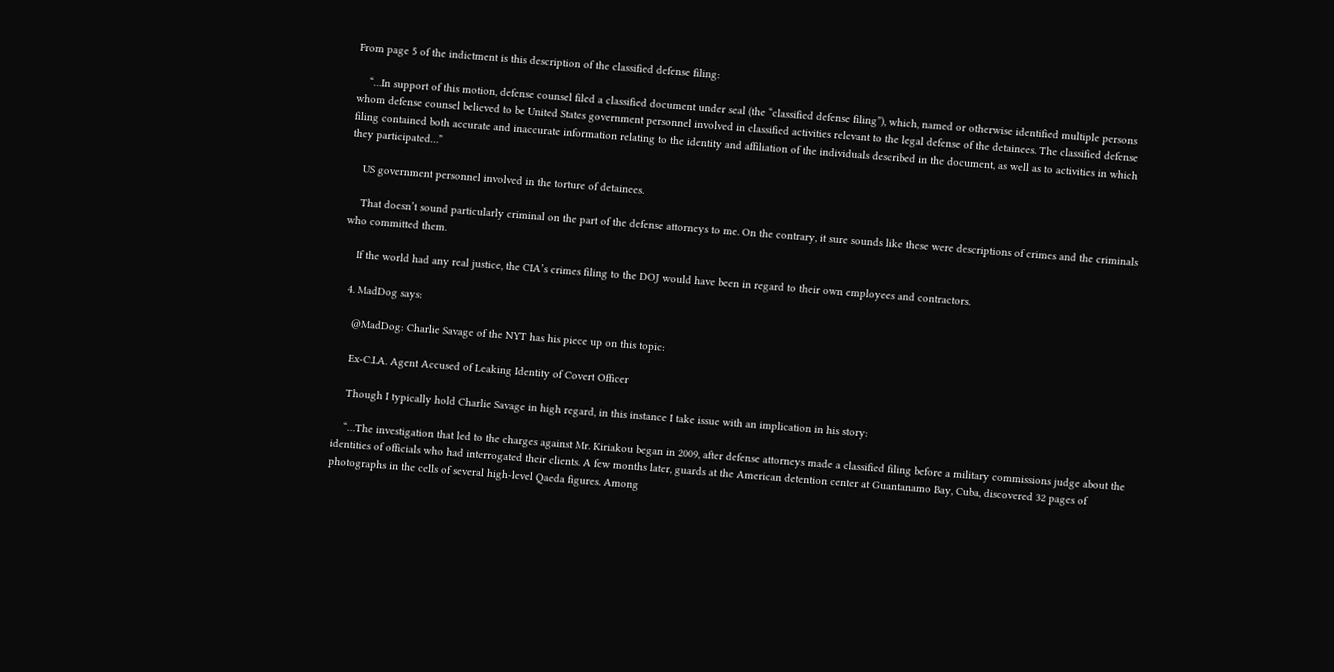From page 5 of the indictment is this description of the classified defense filing:

    “…In support of this motion, defense counsel filed a classified document under seal (the “classified defense filing”), which, named or otherwise identified multiple persons whom defense counsel believed to be United States government personnel involved in classified activities relevant to the legal defense of the detainees. The classified defense filing contained both accurate and inaccurate information relating to the identity and affiliation of the individuals described in the document, as well as to activities in which they participated…”

    US government personnel involved in the torture of detainees.

    That doesn’t sound particularly criminal on the part of the defense attorneys to me. On the contrary, it sure sounds like these were descriptions of crimes and the criminals who committed them.

    If the world had any real justice, the CIA’s crimes filing to the DOJ would have been in regard to their own employees and contractors.

  4. MadDog says:

    @MadDog: Charlie Savage of the NYT has his piece up on this topic:

    Ex-C.I.A. Agent Accused of Leaking Identity of Covert Officer

    Though I typically hold Charlie Savage in high regard, in this instance I take issue with an implication in his story:

    “…The investigation that led to the charges against Mr. Kiriakou began in 2009, after defense attorneys made a classified filing before a military commissions judge about the identities of officials who had interrogated their clients. A few months later, guards at the American detention center at Guantanamo Bay, Cuba, discovered 32 pages of photographs in the cells of several high-level Qaeda figures. Among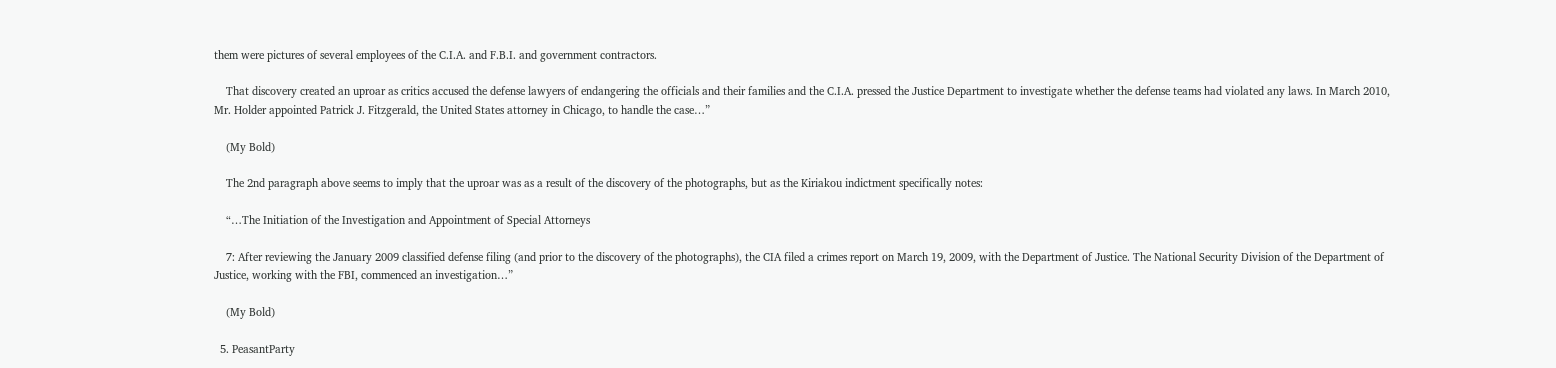them were pictures of several employees of the C.I.A. and F.B.I. and government contractors.

    That discovery created an uproar as critics accused the defense lawyers of endangering the officials and their families and the C.I.A. pressed the Justice Department to investigate whether the defense teams had violated any laws. In March 2010, Mr. Holder appointed Patrick J. Fitzgerald, the United States attorney in Chicago, to handle the case…”

    (My Bold)

    The 2nd paragraph above seems to imply that the uproar was as a result of the discovery of the photographs, but as the Kiriakou indictment specifically notes:

    “…The Initiation of the Investigation and Appointment of Special Attorneys

    7: After reviewing the January 2009 classified defense filing (and prior to the discovery of the photographs), the CIA filed a crimes report on March 19, 2009, with the Department of Justice. The National Security Division of the Department of Justice, working with the FBI, commenced an investigation…”

    (My Bold)

  5. PeasantParty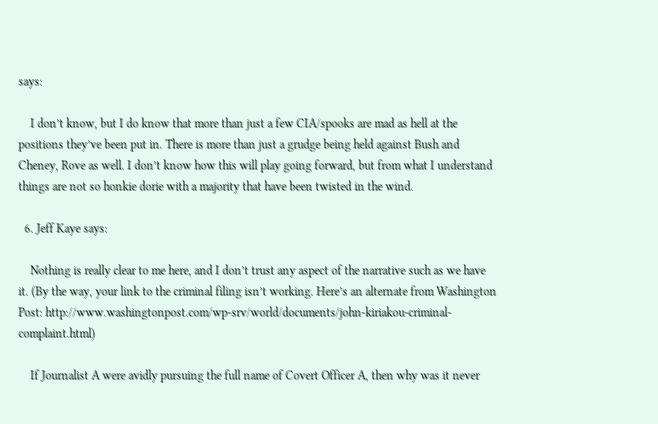says:

    I don’t know, but I do know that more than just a few CIA/spooks are mad as hell at the positions they’ve been put in. There is more than just a grudge being held against Bush and Cheney, Rove as well. I don’t know how this will play going forward, but from what I understand things are not so honkie dorie with a majority that have been twisted in the wind.

  6. Jeff Kaye says:

    Nothing is really clear to me here, and I don’t trust any aspect of the narrative such as we have it. (By the way, your link to the criminal filing isn’t working. Here’s an alternate from Washington Post: http://www.washingtonpost.com/wp-srv/world/documents/john-kiriakou-criminal-complaint.html)

    If Journalist A were avidly pursuing the full name of Covert Officer A, then why was it never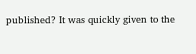published? It was quickly given to the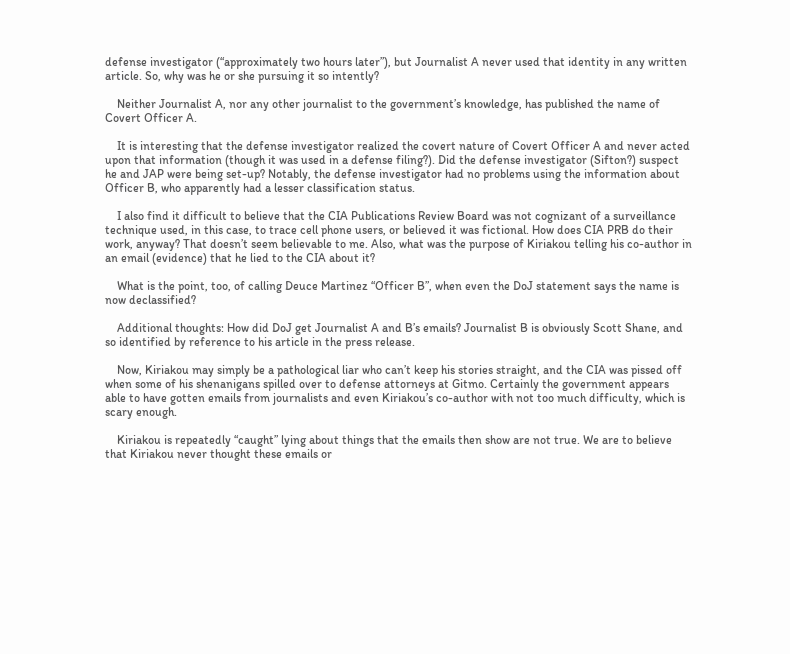defense investigator (“approximately two hours later”), but Journalist A never used that identity in any written article. So, why was he or she pursuing it so intently?

    Neither Journalist A, nor any other journalist to the government’s knowledge, has published the name of Covert Officer A.

    It is interesting that the defense investigator realized the covert nature of Covert Officer A and never acted upon that information (though it was used in a defense filing?). Did the defense investigator (Sifton?) suspect he and JAP were being set-up? Notably, the defense investigator had no problems using the information about Officer B, who apparently had a lesser classification status.

    I also find it difficult to believe that the CIA Publications Review Board was not cognizant of a surveillance technique used, in this case, to trace cell phone users, or believed it was fictional. How does CIA PRB do their work, anyway? That doesn’t seem believable to me. Also, what was the purpose of Kiriakou telling his co-author in an email (evidence) that he lied to the CIA about it?

    What is the point, too, of calling Deuce Martinez “Officer B”, when even the DoJ statement says the name is now declassified?

    Additional thoughts: How did DoJ get Journalist A and B’s emails? Journalist B is obviously Scott Shane, and so identified by reference to his article in the press release.

    Now, Kiriakou may simply be a pathological liar who can’t keep his stories straight, and the CIA was pissed off when some of his shenanigans spilled over to defense attorneys at Gitmo. Certainly the government appears able to have gotten emails from journalists and even Kiriakou’s co-author with not too much difficulty, which is scary enough.

    Kiriakou is repeatedly “caught” lying about things that the emails then show are not true. We are to believe that Kiriakou never thought these emails or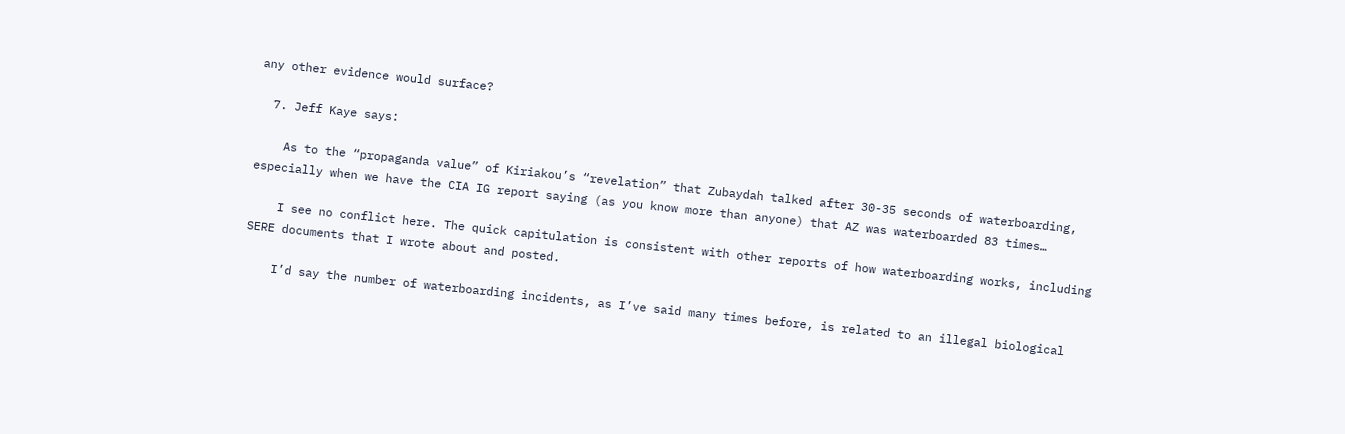any other evidence would surface?

  7. Jeff Kaye says:

    As to the “propaganda value” of Kiriakou’s “revelation” that Zubaydah talked after 30-35 seconds of waterboarding, especially when we have the CIA IG report saying (as you know more than anyone) that AZ was waterboarded 83 times…

    I see no conflict here. The quick capitulation is consistent with other reports of how waterboarding works, including SERE documents that I wrote about and posted.

    I’d say the number of waterboarding incidents, as I’ve said many times before, is related to an illegal biological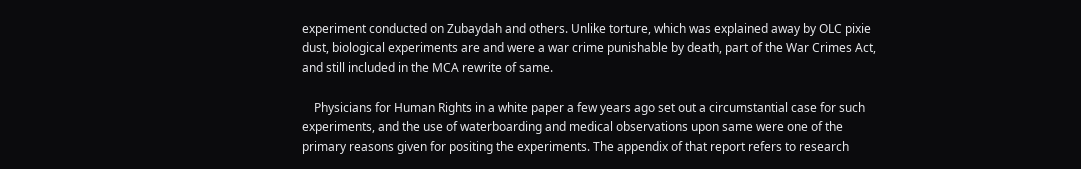experiment conducted on Zubaydah and others. Unlike torture, which was explained away by OLC pixie dust, biological experiments are and were a war crime punishable by death, part of the War Crimes Act, and still included in the MCA rewrite of same.

    Physicians for Human Rights in a white paper a few years ago set out a circumstantial case for such experiments, and the use of waterboarding and medical observations upon same were one of the primary reasons given for positing the experiments. The appendix of that report refers to research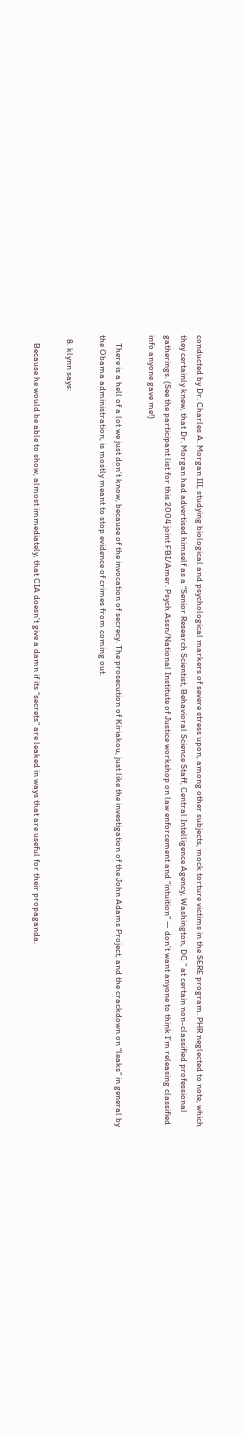conducted by Dr. Charles A. Morgan III, studying biological and psychological markers of severe stress upon, among other subjects, mock torture victims in the SERE program. PHR neglected to note, which they certainly knew, that Dr. Morgan had advertised himself as a “Senior Research Scientist, Behavioral Science Staff, Central Intelligence Agency, Washington, DC ” at certain non-classified professional gatherings. (See the participant list for this 2004 joint FBI/Amer. Psych Assn/National Institute of Justice workshop on law enforcement and “intuition” — don’t want anyone to think I’m releasing classified info anyone gave me!)

    There is a hell of a lot we just don’t know, because of the invocation of secrecy. The prosecution of Kiriakou, just like the investigation of the John Adams Project, and the crackdown on “leaks” in general by the Obama administration, is mostly meant to stop evidence of crimes from coming out.

  8. klynn says:

    Because he would be able to show, almost immediately, that CIA doesn’t give a damn if its “secrets” are leaked in ways that are useful for their propaganda.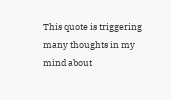This quote is triggering many thoughts in my mind about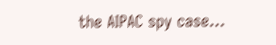the AIPAC spy case…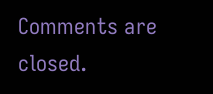Comments are closed.